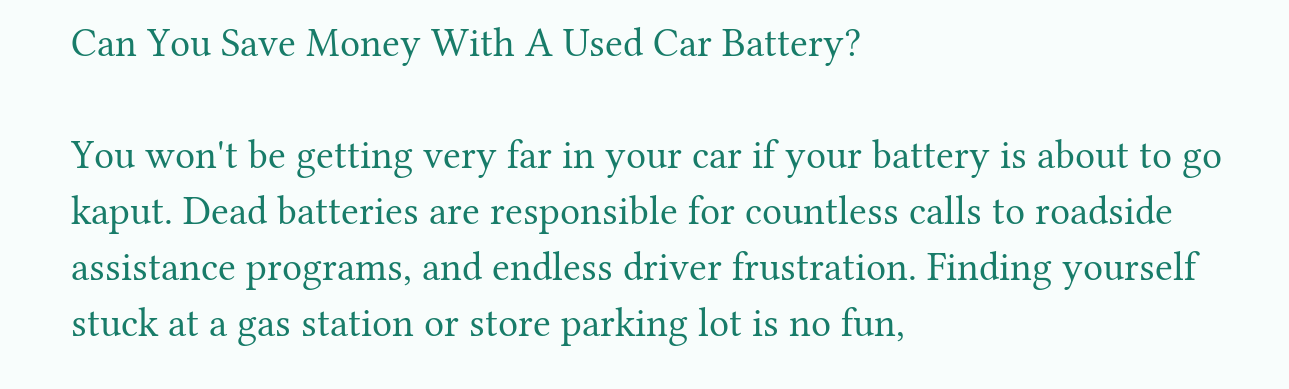Can You Save Money With A Used Car Battery?

You won't be getting very far in your car if your battery is about to go kaput. Dead batteries are responsible for countless calls to roadside assistance programs, and endless driver frustration. Finding yourself stuck at a gas station or store parking lot is no fun,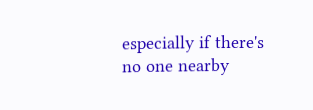especially if there's no one nearby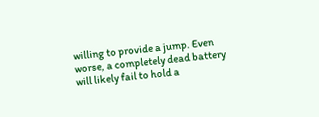willing to provide a jump. Even worse, a completely dead battery will likely fail to hold a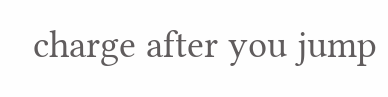charge after you jump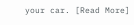your car. [Read More]